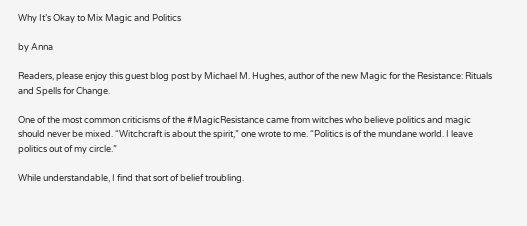Why It’s Okay to Mix Magic and Politics

by Anna

Readers, please enjoy this guest blog post by Michael M. Hughes, author of the new Magic for the Resistance: Rituals and Spells for Change.

One of the most common criticisms of the #MagicResistance came from witches who believe politics and magic should never be mixed. “Witchcraft is about the spirit,” one wrote to me. “Politics is of the mundane world. I leave politics out of my circle.”

While understandable, I find that sort of belief troubling.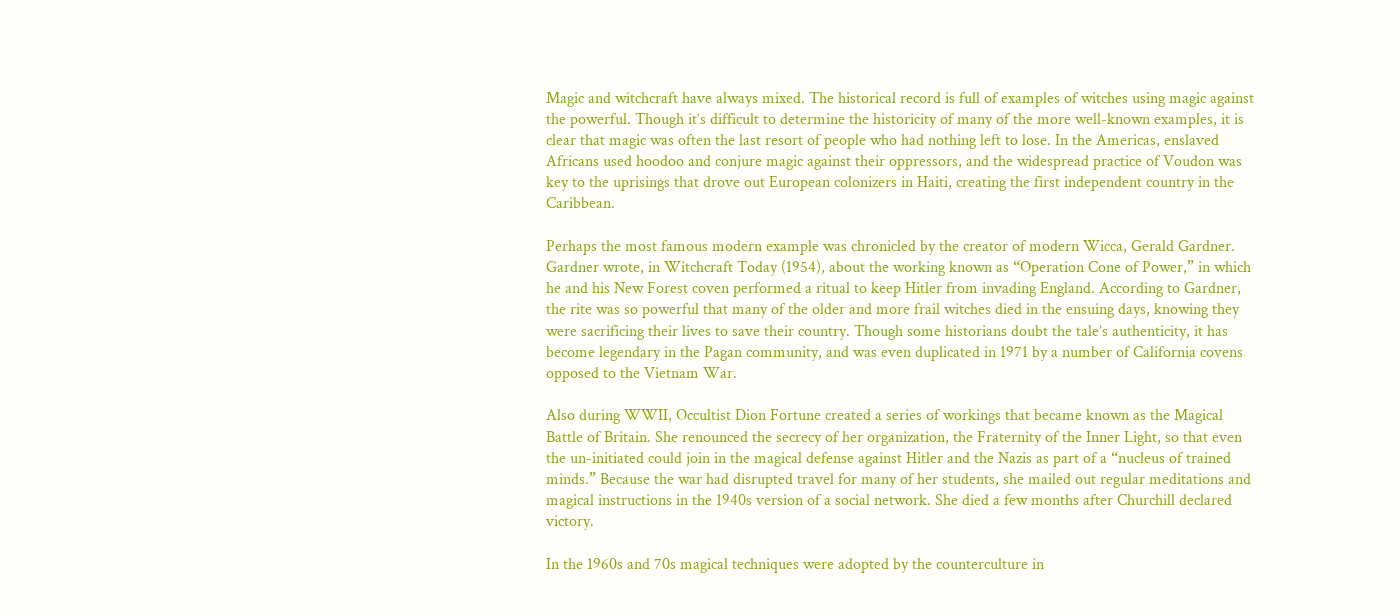Magic and witchcraft have always mixed. The historical record is full of examples of witches using magic against the powerful. Though it’s difficult to determine the historicity of many of the more well-known examples, it is clear that magic was often the last resort of people who had nothing left to lose. In the Americas, enslaved Africans used hoodoo and conjure magic against their oppressors, and the widespread practice of Voudon was key to the uprisings that drove out European colonizers in Haiti, creating the first independent country in the Caribbean.

Perhaps the most famous modern example was chronicled by the creator of modern Wicca, Gerald Gardner. Gardner wrote, in Witchcraft Today (1954), about the working known as “Operation Cone of Power,” in which he and his New Forest coven performed a ritual to keep Hitler from invading England. According to Gardner, the rite was so powerful that many of the older and more frail witches died in the ensuing days, knowing they were sacrificing their lives to save their country. Though some historians doubt the tale’s authenticity, it has become legendary in the Pagan community, and was even duplicated in 1971 by a number of California covens opposed to the Vietnam War.

Also during WWII, Occultist Dion Fortune created a series of workings that became known as the Magical Battle of Britain. She renounced the secrecy of her organization, the Fraternity of the Inner Light, so that even the un-initiated could join in the magical defense against Hitler and the Nazis as part of a “nucleus of trained minds.” Because the war had disrupted travel for many of her students, she mailed out regular meditations and magical instructions in the 1940s version of a social network. She died a few months after Churchill declared victory.

In the 1960s and 70s magical techniques were adopted by the counterculture in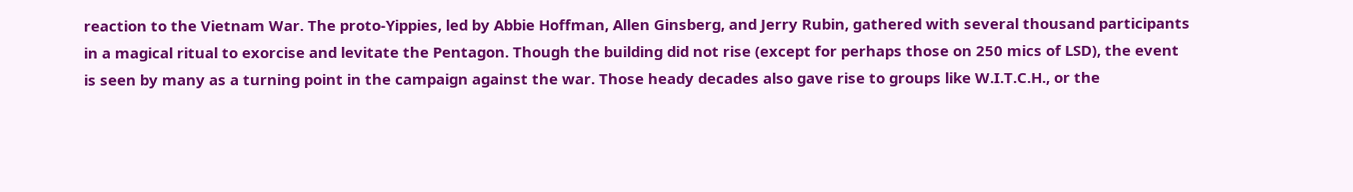reaction to the Vietnam War. The proto-Yippies, led by Abbie Hoffman, Allen Ginsberg, and Jerry Rubin, gathered with several thousand participants in a magical ritual to exorcise and levitate the Pentagon. Though the building did not rise (except for perhaps those on 250 mics of LSD), the event is seen by many as a turning point in the campaign against the war. Those heady decades also gave rise to groups like W.I.T.C.H., or the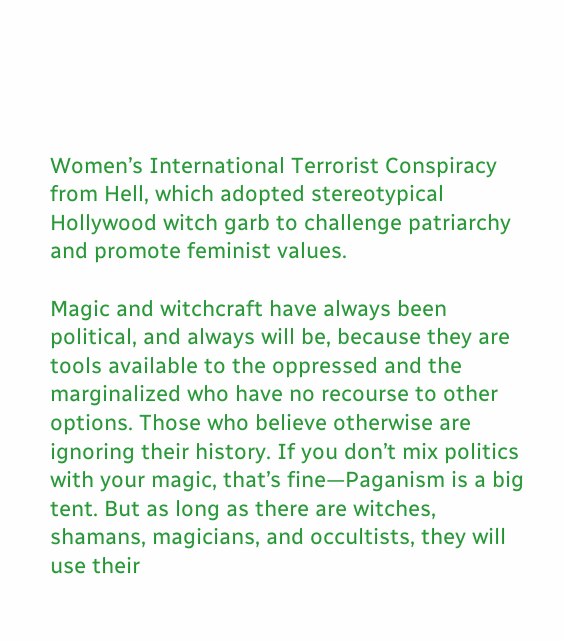Women’s International Terrorist Conspiracy from Hell, which adopted stereotypical Hollywood witch garb to challenge patriarchy and promote feminist values.

Magic and witchcraft have always been political, and always will be, because they are tools available to the oppressed and the marginalized who have no recourse to other options. Those who believe otherwise are ignoring their history. If you don’t mix politics with your magic, that’s fine—Paganism is a big tent. But as long as there are witches, shamans, magicians, and occultists, they will use their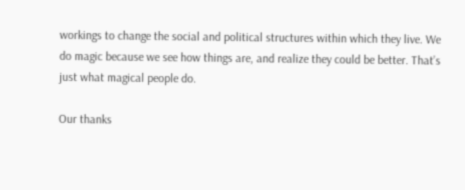workings to change the social and political structures within which they live. We do magic because we see how things are, and realize they could be better. That’s just what magical people do.

Our thanks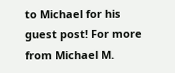to Michael for his guest post! For more from Michael M.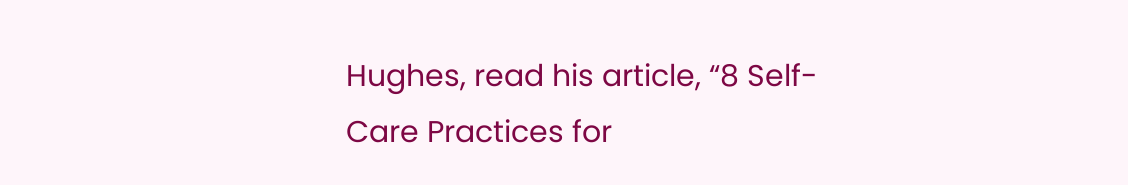Hughes, read his article, “8 Self-Care Practices for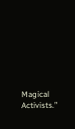Magical Activists.”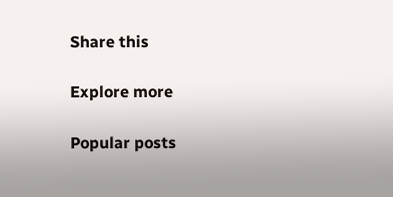Share this

Explore more

Popular posts